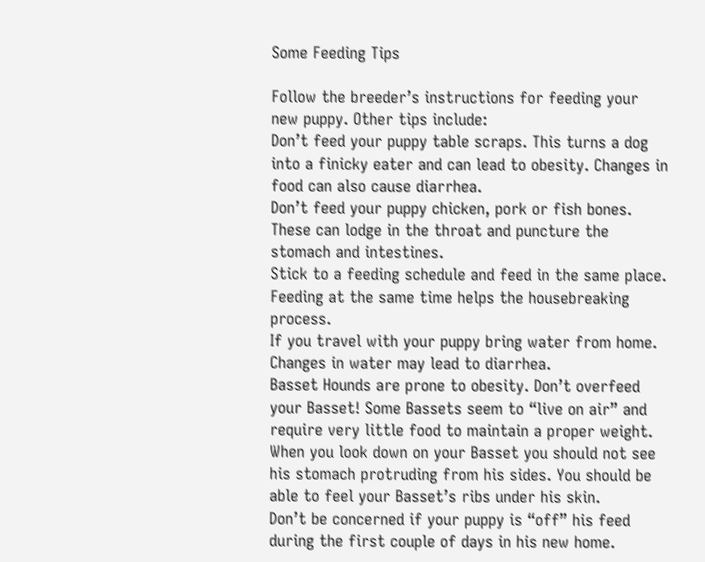Some Feeding Tips

Follow the breeder’s instructions for feeding your new puppy. Other tips include:
Don’t feed your puppy table scraps. This turns a dog into a finicky eater and can lead to obesity. Changes in food can also cause diarrhea.
Don’t feed your puppy chicken, pork or fish bones. These can lodge in the throat and puncture the stomach and intestines.
Stick to a feeding schedule and feed in the same place. Feeding at the same time helps the housebreaking process.
If you travel with your puppy bring water from home. Changes in water may lead to diarrhea.
Basset Hounds are prone to obesity. Don’t overfeed your Basset! Some Bassets seem to “live on air” and require very little food to maintain a proper weight. When you look down on your Basset you should not see his stomach protruding from his sides. You should be able to feel your Basset’s ribs under his skin.
Don’t be concerned if your puppy is “off” his feed during the first couple of days in his new home.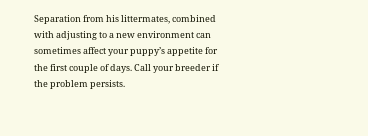Separation from his littermates, combined with adjusting to a new environment can sometimes affect your puppy’s appetite for the first couple of days. Call your breeder if the problem persists.